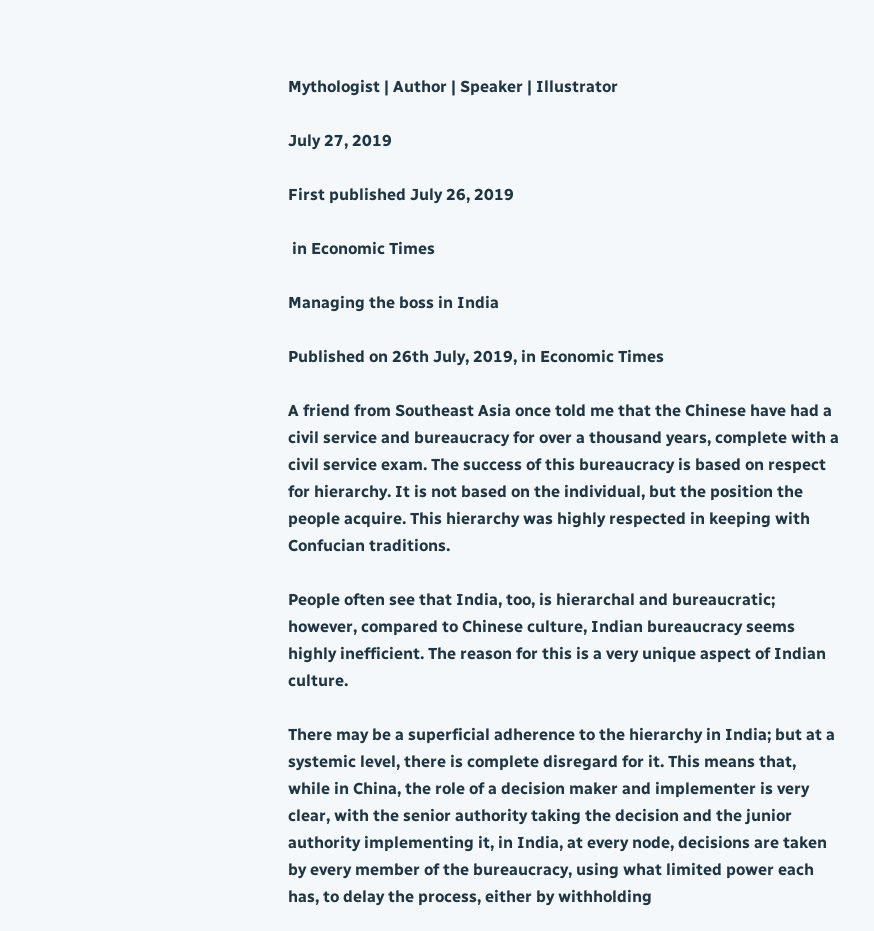Mythologist | Author | Speaker | Illustrator

July 27, 2019

First published July 26, 2019

 in Economic Times

Managing the boss in India

Published on 26th July, 2019, in Economic Times

A friend from Southeast Asia once told me that the Chinese have had a civil service and bureaucracy for over a thousand years, complete with a civil service exam. The success of this bureaucracy is based on respect for hierarchy. It is not based on the individual, but the position the people acquire. This hierarchy was highly respected in keeping with Confucian traditions.

People often see that India, too, is hierarchal and bureaucratic; however, compared to Chinese culture, Indian bureaucracy seems highly inefficient. The reason for this is a very unique aspect of Indian culture.

There may be a superficial adherence to the hierarchy in India; but at a systemic level, there is complete disregard for it. This means that, while in China, the role of a decision maker and implementer is very clear, with the senior authority taking the decision and the junior authority implementing it, in India, at every node, decisions are taken by every member of the bureaucracy, using what limited power each has, to delay the process, either by withholding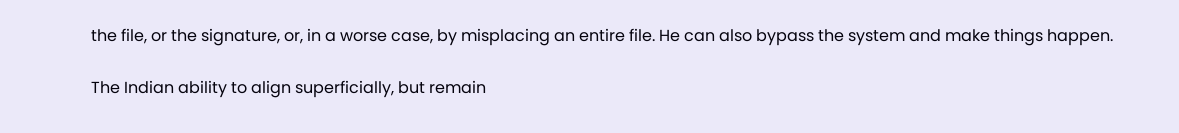the file, or the signature, or, in a worse case, by misplacing an entire file. He can also bypass the system and make things happen.

The Indian ability to align superficially, but remain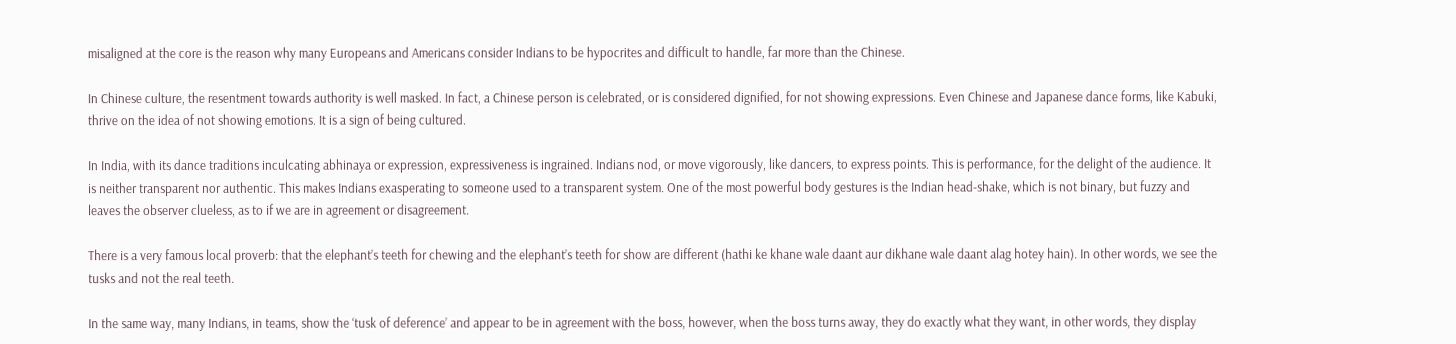misaligned at the core is the reason why many Europeans and Americans consider Indians to be hypocrites and difficult to handle, far more than the Chinese.

In Chinese culture, the resentment towards authority is well masked. In fact, a Chinese person is celebrated, or is considered dignified, for not showing expressions. Even Chinese and Japanese dance forms, like Kabuki, thrive on the idea of not showing emotions. It is a sign of being cultured.

In India, with its dance traditions inculcating abhinaya or expression, expressiveness is ingrained. Indians nod, or move vigorously, like dancers, to express points. This is performance, for the delight of the audience. It is neither transparent nor authentic. This makes Indians exasperating to someone used to a transparent system. One of the most powerful body gestures is the Indian head-shake, which is not binary, but fuzzy and leaves the observer clueless, as to if we are in agreement or disagreement.

There is a very famous local proverb: that the elephant’s teeth for chewing and the elephant’s teeth for show are different (hathi ke khane wale daant aur dikhane wale daant alag hotey hain). In other words, we see the tusks and not the real teeth.

In the same way, many Indians, in teams, show the ‘tusk of deference’ and appear to be in agreement with the boss, however, when the boss turns away, they do exactly what they want, in other words, they display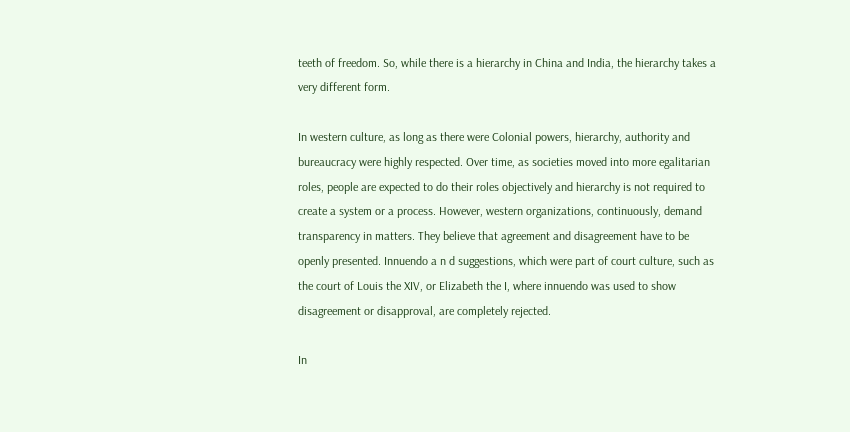teeth of freedom. So, while there is a hierarchy in China and India, the hierarchy takes a very different form.

In western culture, as long as there were Colonial powers, hierarchy, authority and bureaucracy were highly respected. Over time, as societies moved into more egalitarian roles, people are expected to do their roles objectively and hierarchy is not required to create a system or a process. However, western organizations, continuously, demand transparency in matters. They believe that agreement and disagreement have to be openly presented. Innuendo a n d suggestions, which were part of court culture, such as the court of Louis the XIV, or Elizabeth the I, where innuendo was used to show disagreement or disapproval, are completely rejected.

In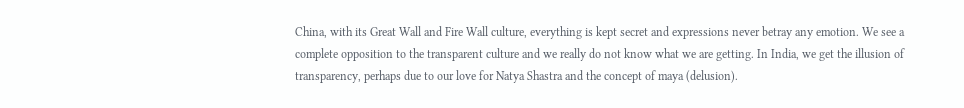China, with its Great Wall and Fire Wall culture, everything is kept secret and expressions never betray any emotion. We see a complete opposition to the transparent culture and we really do not know what we are getting. In India, we get the illusion of transparency, perhaps due to our love for Natya Shastra and the concept of maya (delusion).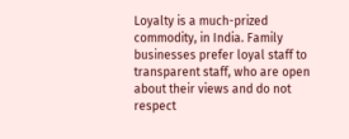Loyalty is a much-prized commodity, in India. Family businesses prefer loyal staff to transparent staff, who are open about their views and do not respect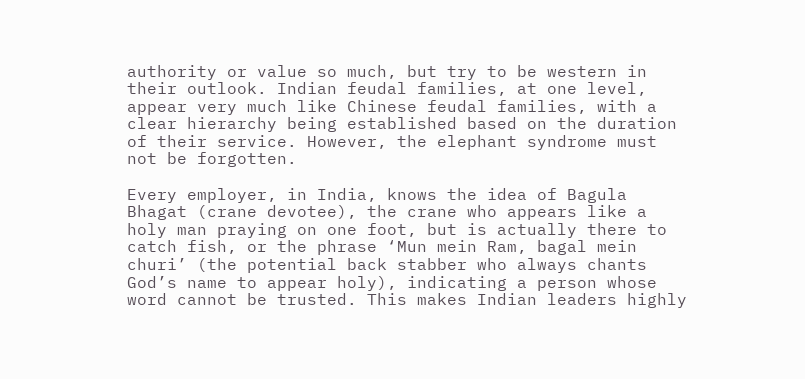authority or value so much, but try to be western in their outlook. Indian feudal families, at one level, appear very much like Chinese feudal families, with a clear hierarchy being established based on the duration of their service. However, the elephant syndrome must not be forgotten.

Every employer, in India, knows the idea of Bagula Bhagat (crane devotee), the crane who appears like a holy man praying on one foot, but is actually there to catch fish, or the phrase ‘Mun mein Ram, bagal mein churi’ (the potential back stabber who always chants God’s name to appear holy), indicating a person whose word cannot be trusted. This makes Indian leaders highly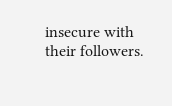insecure with their followers.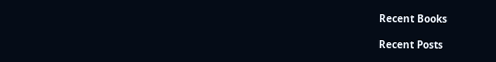Recent Books

Recent Posts